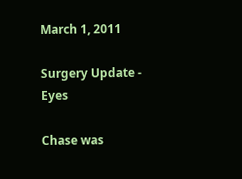March 1, 2011

Surgery Update - Eyes

Chase was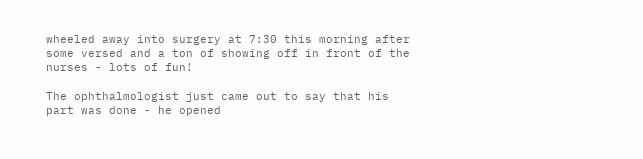wheeled away into surgery at 7:30 this morning after some versed and a ton of showing off in front of the nurses - lots of fun!

The ophthalmologist just came out to say that his part was done - he opened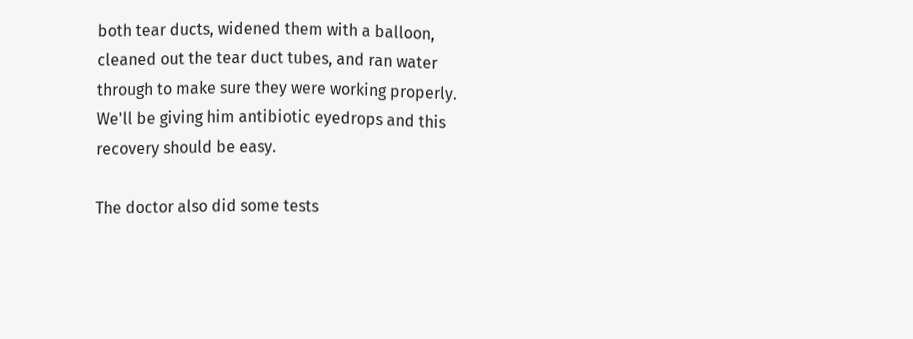both tear ducts, widened them with a balloon, cleaned out the tear duct tubes, and ran water through to make sure they were working properly. We'll be giving him antibiotic eyedrops and this recovery should be easy.

The doctor also did some tests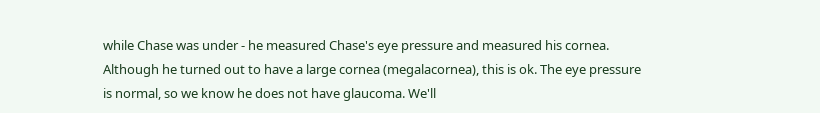while Chase was under - he measured Chase's eye pressure and measured his cornea. Although he turned out to have a large cornea (megalacornea), this is ok. The eye pressure is normal, so we know he does not have glaucoma. We'll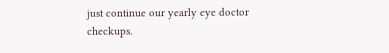just continue our yearly eye doctor checkups.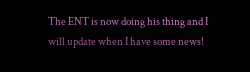The ENT is now doing his thing and I will update when I have some news!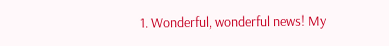1. Wonderful, wonderful news! My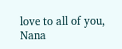love to all of you, Nana